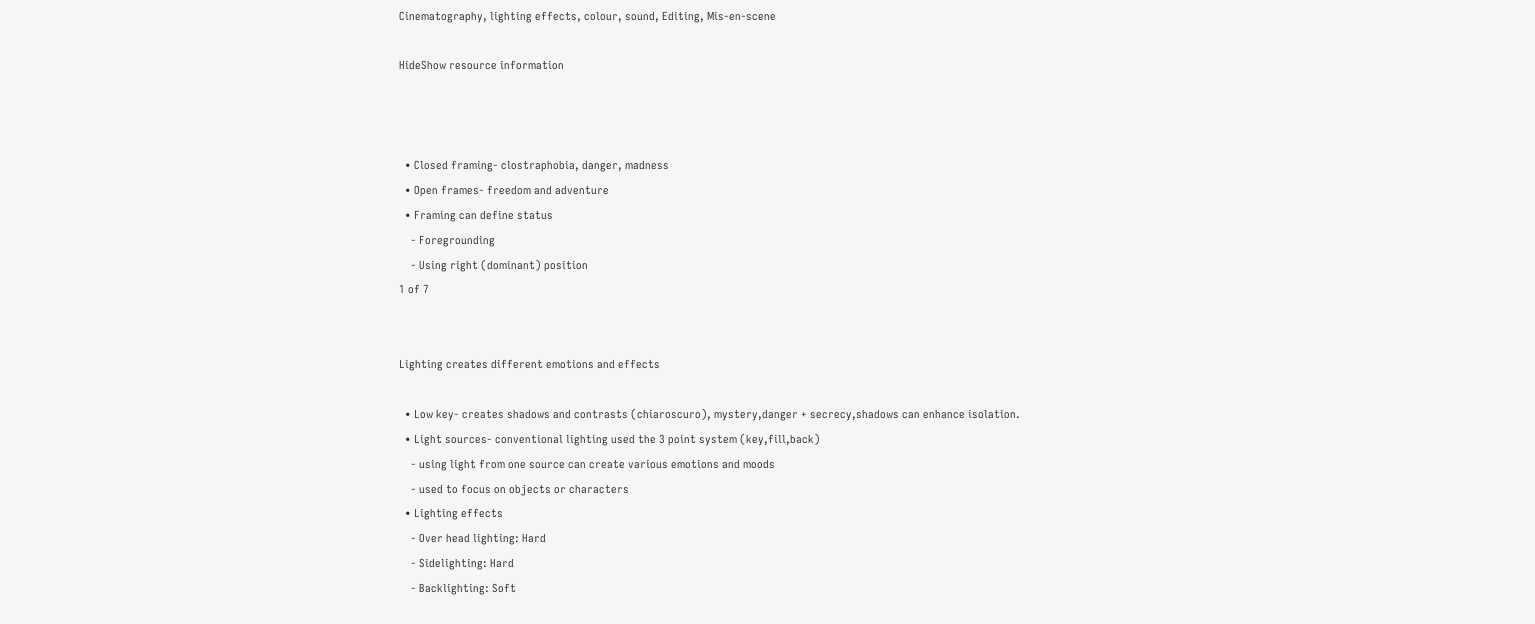Cinematography, lighting effects, colour, sound, Editing, Mis-en-scene

HideShow resource information



  • Closed framing- clostraphobia, danger, madness
  • Open frames- freedom and adventure
  • Framing can define status
    - Foregrounding
    - Using right (dominant) position
1 of 7


Lighting creates different emotions and effects

  • Low key- creates shadows and contrasts (chiaroscuro), mystery,danger + secrecy,shadows can enhance isolation.
  • Light sources- conventional lighting used the 3 point system (key,fill,back)
    - using light from one source can create various emotions and moods
    - used to focus on objects or characters
  • Lighting effects
    - Over head lighting: Hard
    - Sidelighting: Hard
    - Backlighting: Soft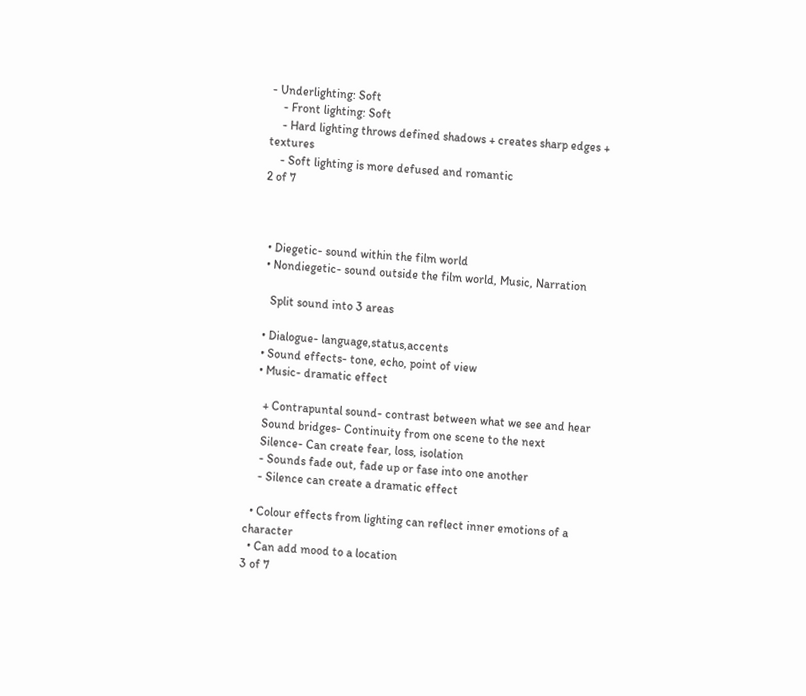- Underlighting: Soft
    - Front lighting: Soft
    - Hard lighting throws defined shadows + creates sharp edges + textures
    - Soft lighting is more defused and romantic
2 of 7



  • Diegetic- sound within the film world
  • Nondiegetic- sound outside the film world, Music, Narration

    Split sound into 3 areas

  • Dialogue- language,status,accents
  • Sound effects- tone, echo, point of view
  • Music- dramatic effect

    + Contrapuntal sound- contrast between what we see and hear
    Sound bridges- Continuity from one scene to the next
    Silence- Can create fear, loss, isolation
    - Sounds fade out, fade up or fase into one another
    - Silence can create a dramatic effect

  • Colour effects from lighting can reflect inner emotions of a character
  • Can add mood to a location
3 of 7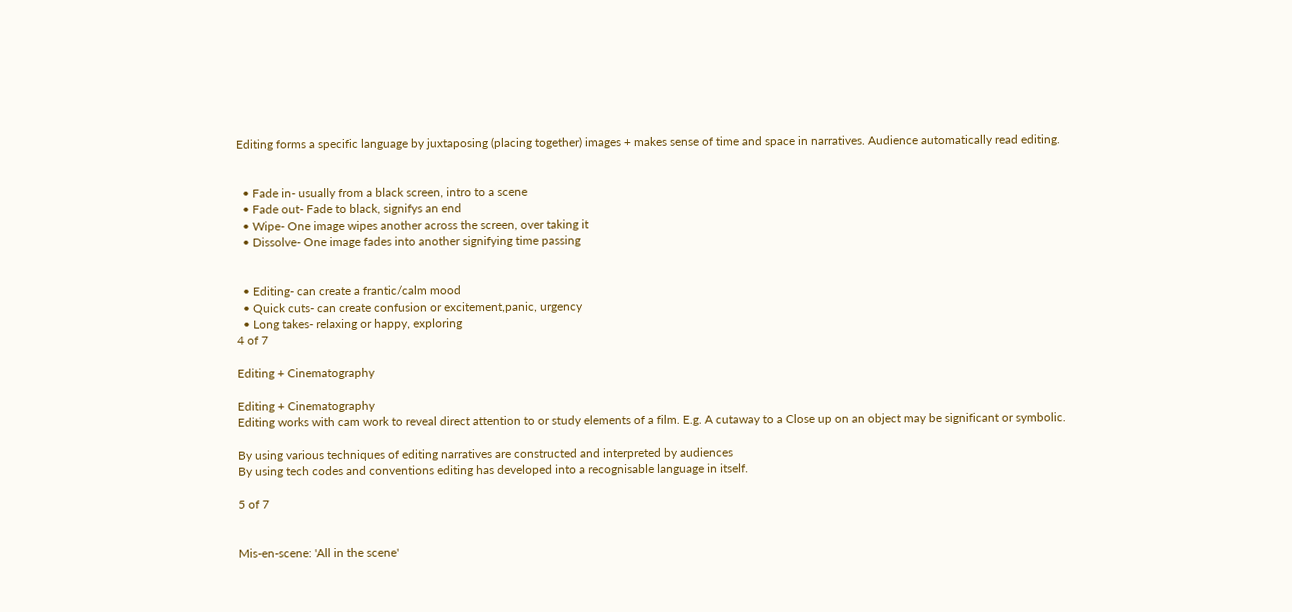Editing forms a specific language by juxtaposing (placing together) images + makes sense of time and space in narratives. Audience automatically read editing.


  • Fade in- usually from a black screen, intro to a scene
  • Fade out- Fade to black, signifys an end
  • Wipe- One image wipes another across the screen, over taking it
  • Dissolve- One image fades into another signifying time passing


  • Editing- can create a frantic/calm mood
  • Quick cuts- can create confusion or excitement,panic, urgency
  • Long takes- relaxing or happy, exploring
4 of 7

Editing + Cinematography

Editing + Cinematography
Editing works with cam work to reveal direct attention to or study elements of a film. E.g. A cutaway to a Close up on an object may be significant or symbolic.

By using various techniques of editing narratives are constructed and interpreted by audiences
By using tech codes and conventions editing has developed into a recognisable language in itself.

5 of 7


Mis-en-scene: 'All in the scene'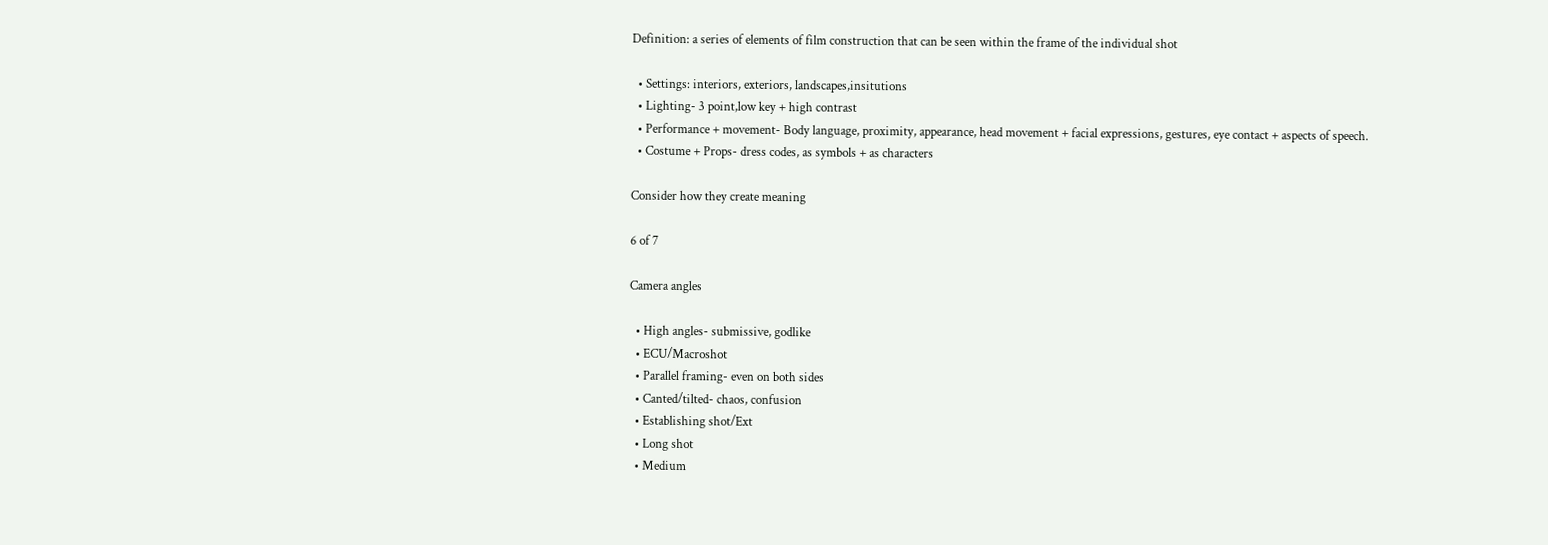Definition: a series of elements of film construction that can be seen within the frame of the individual shot

  • Settings: interiors, exteriors, landscapes,insitutions
  • Lighting- 3 point,low key + high contrast
  • Performance + movement- Body language, proximity, appearance, head movement + facial expressions, gestures, eye contact + aspects of speech.
  • Costume + Props- dress codes, as symbols + as characters

Consider how they create meaning

6 of 7

Camera angles

  • High angles- submissive, godlike
  • ECU/Macroshot
  • Parallel framing- even on both sides
  • Canted/tilted- chaos, confusion
  • Establishing shot/Ext
  • Long shot
  • Medium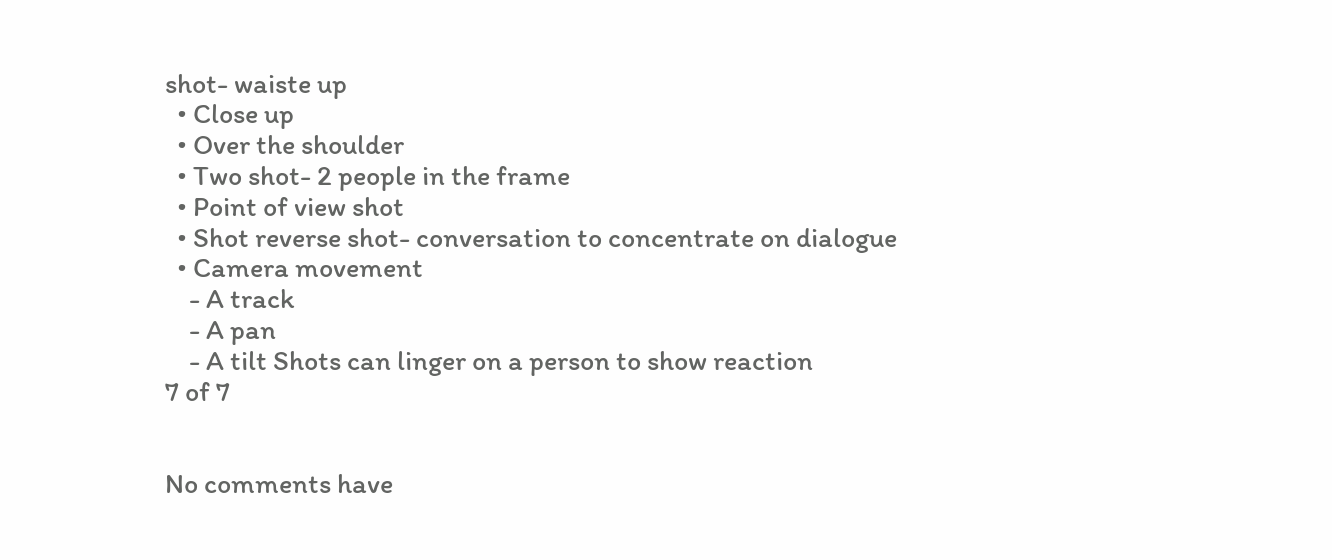shot- waiste up
  • Close up
  • Over the shoulder
  • Two shot- 2 people in the frame
  • Point of view shot
  • Shot reverse shot- conversation to concentrate on dialogue
  • Camera movement
    - A track
    - A pan
    - A tilt Shots can linger on a person to show reaction
7 of 7


No comments have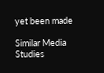yet been made

Similar Media Studies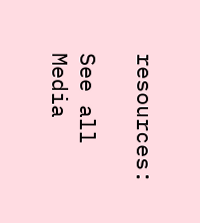resources:

See all Media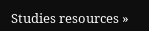Studies resources »